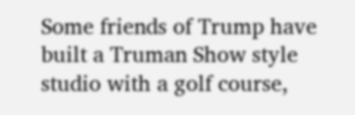Some friends of Trump have built a Truman Show style studio with a golf course,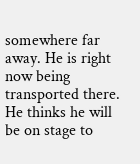somewhere far away. He is right now being transported there. He thinks he will be on stage to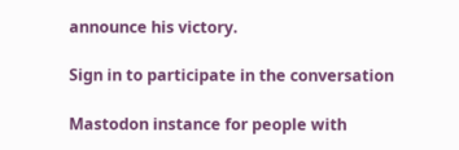announce his victory.

Sign in to participate in the conversation

Mastodon instance for people with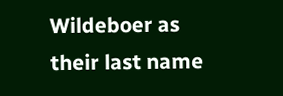Wildeboer as their last name